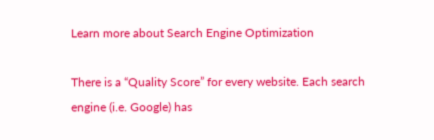Learn more about Search Engine Optimization

There is a “Quality Score” for every website. Each search engine (i.e. Google) has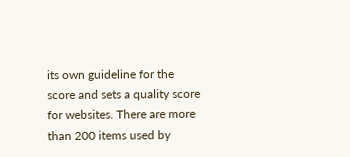its own guideline for the score and sets a quality score for websites. There are more than 200 items used by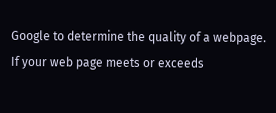Google to determine the quality of a webpage. If your web page meets or exceeds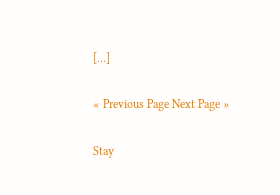[…]

« Previous Page Next Page »

Stay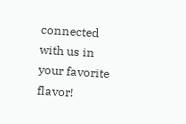connected with us in your favorite flavor!